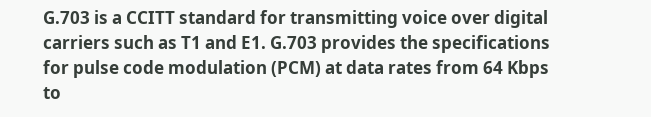G.703 is a CCITT standard for transmitting voice over digital carriers such as T1 and E1. G.703 provides the specifications for pulse code modulation (PCM) at data rates from 64 Kbps to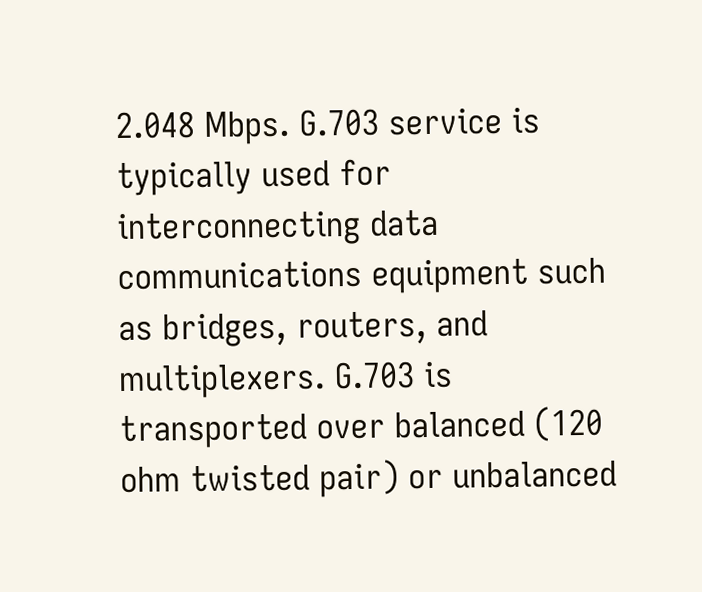2.048 Mbps. G.703 service is typically used for interconnecting data communications equipment such as bridges, routers, and multiplexers. G.703 is transported over balanced (120 ohm twisted pair) or unbalanced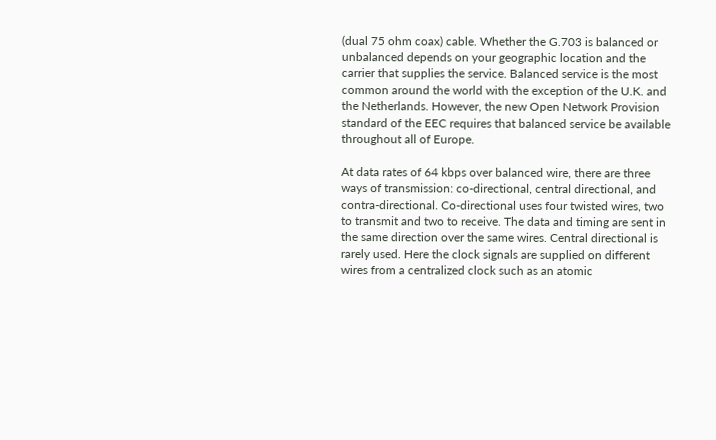(dual 75 ohm coax) cable. Whether the G.703 is balanced or unbalanced depends on your geographic location and the carrier that supplies the service. Balanced service is the most common around the world with the exception of the U.K. and the Netherlands. However, the new Open Network Provision standard of the EEC requires that balanced service be available throughout all of Europe.

At data rates of 64 kbps over balanced wire, there are three ways of transmission: co-directional, central directional, and contra-directional. Co-directional uses four twisted wires, two to transmit and two to receive. The data and timing are sent in the same direction over the same wires. Central directional is rarely used. Here the clock signals are supplied on different wires from a centralized clock such as an atomic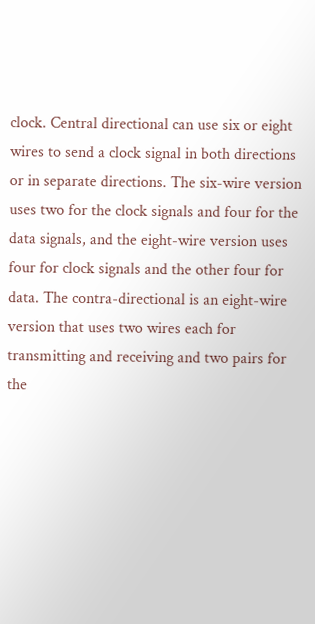clock. Central directional can use six or eight wires to send a clock signal in both directions or in separate directions. The six-wire version uses two for the clock signals and four for the data signals, and the eight-wire version uses four for clock signals and the other four for data. The contra-directional is an eight-wire version that uses two wires each for transmitting and receiving and two pairs for the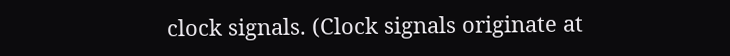clock signals. (Clock signals originate at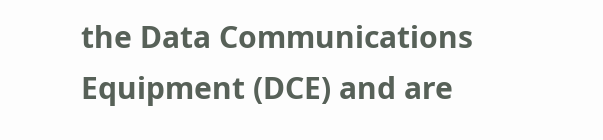the Data Communications Equipment (DCE) and are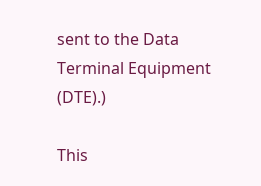sent to the Data Terminal Equipment (DTE).)

This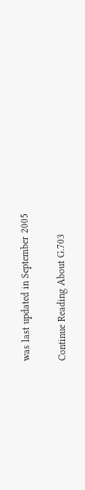was last updated in September 2005

Continue Reading About G.703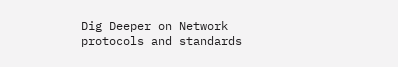Dig Deeper on Network protocols and standards